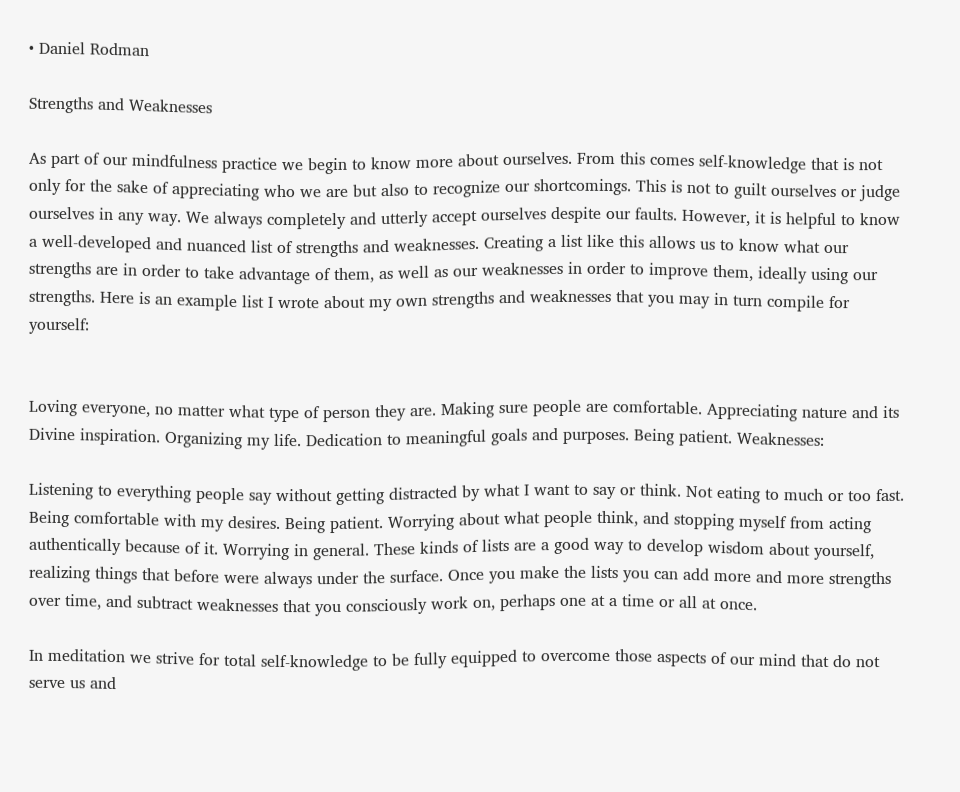• Daniel Rodman

Strengths and Weaknesses

As part of our mindfulness practice we begin to know more about ourselves. From this comes self-knowledge that is not only for the sake of appreciating who we are but also to recognize our shortcomings. This is not to guilt ourselves or judge ourselves in any way. We always completely and utterly accept ourselves despite our faults. However, it is helpful to know a well-developed and nuanced list of strengths and weaknesses. Creating a list like this allows us to know what our strengths are in order to take advantage of them, as well as our weaknesses in order to improve them, ideally using our strengths. Here is an example list I wrote about my own strengths and weaknesses that you may in turn compile for yourself:


Loving everyone, no matter what type of person they are. Making sure people are comfortable. Appreciating nature and its Divine inspiration. Organizing my life. Dedication to meaningful goals and purposes. Being patient. Weaknesses:

Listening to everything people say without getting distracted by what I want to say or think. Not eating to much or too fast. Being comfortable with my desires. Being patient. Worrying about what people think, and stopping myself from acting authentically because of it. Worrying in general. These kinds of lists are a good way to develop wisdom about yourself, realizing things that before were always under the surface. Once you make the lists you can add more and more strengths over time, and subtract weaknesses that you consciously work on, perhaps one at a time or all at once.

In meditation we strive for total self-knowledge to be fully equipped to overcome those aspects of our mind that do not serve us and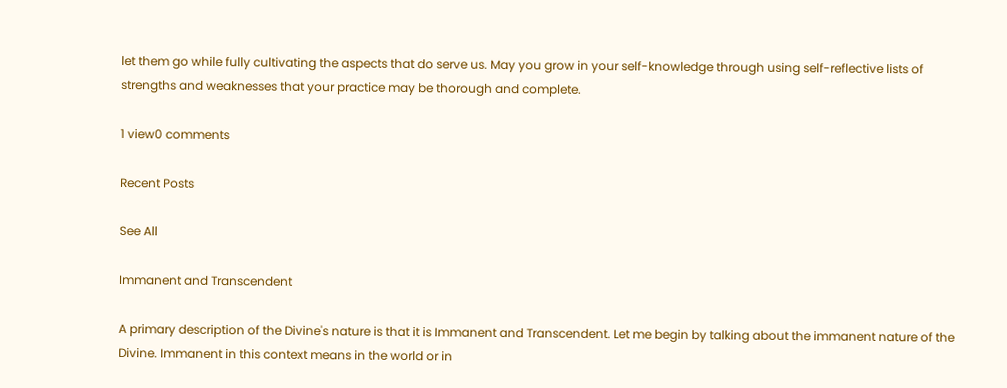let them go while fully cultivating the aspects that do serve us. May you grow in your self-knowledge through using self-reflective lists of strengths and weaknesses that your practice may be thorough and complete.

1 view0 comments

Recent Posts

See All

Immanent and Transcendent

A primary description of the Divine's nature is that it is Immanent and Transcendent. Let me begin by talking about the immanent nature of the Divine. Immanent in this context means in the world or in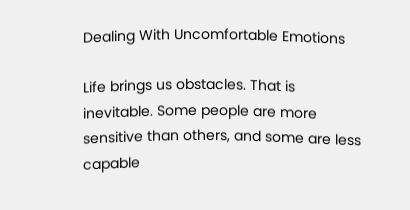Dealing With Uncomfortable Emotions

Life brings us obstacles. That is inevitable. Some people are more sensitive than others, and some are less capable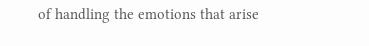of handling the emotions that arise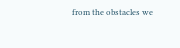from the obstacles we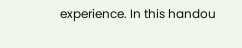experience. In this handou